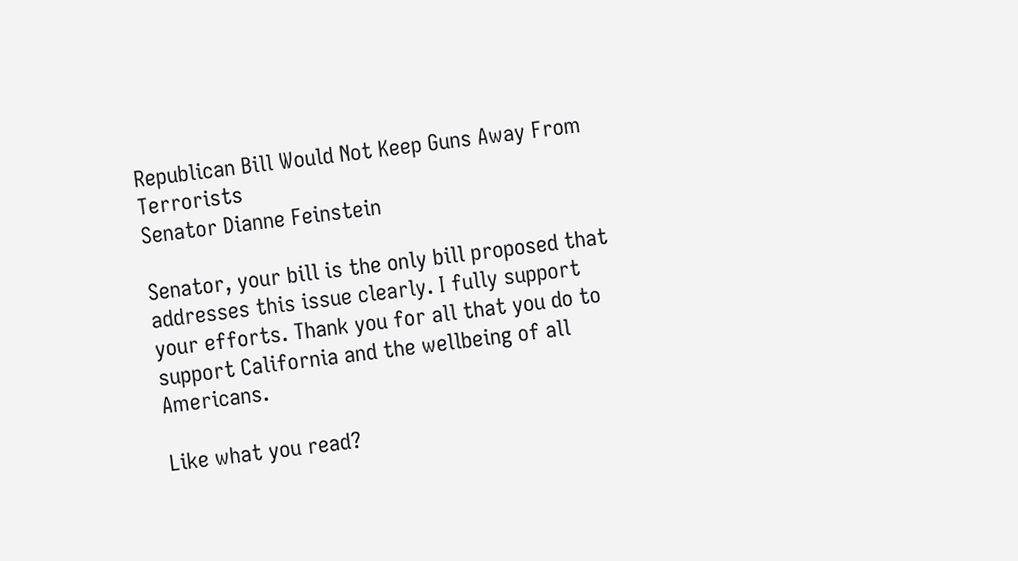Republican Bill Would Not Keep Guns Away From Terrorists
Senator Dianne Feinstein

Senator, your bill is the only bill proposed that addresses this issue clearly. I fully support your efforts. Thank you for all that you do to support California and the wellbeing of all Americans.

Like what you read?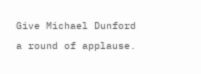Give Michael Dunford a round of applause.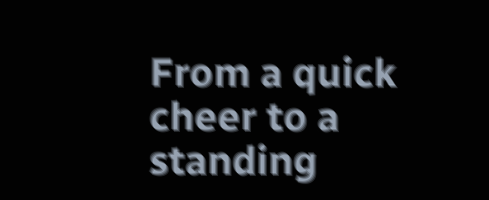From a quick cheer to a standing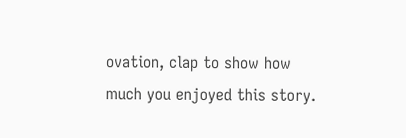ovation, clap to show how much you enjoyed this story.